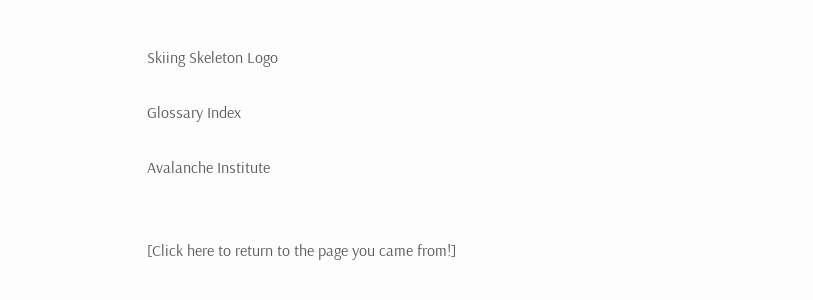Skiing Skeleton Logo

Glossary Index

Avalanche Institute


[Click here to return to the page you came from!]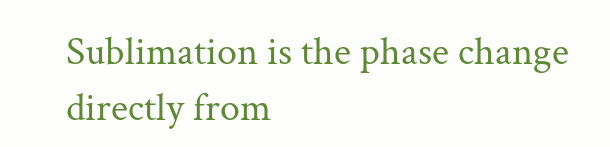Sublimation is the phase change directly from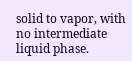solid to vapor, with no intermediate liquid phase.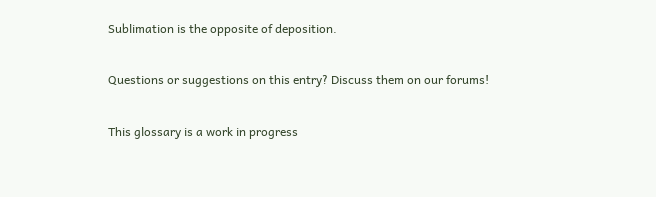Sublimation is the opposite of deposition.

Questions or suggestions on this entry? Discuss them on our forums!

This glossary is a work in progress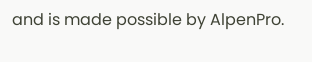and is made possible by AlpenPro.